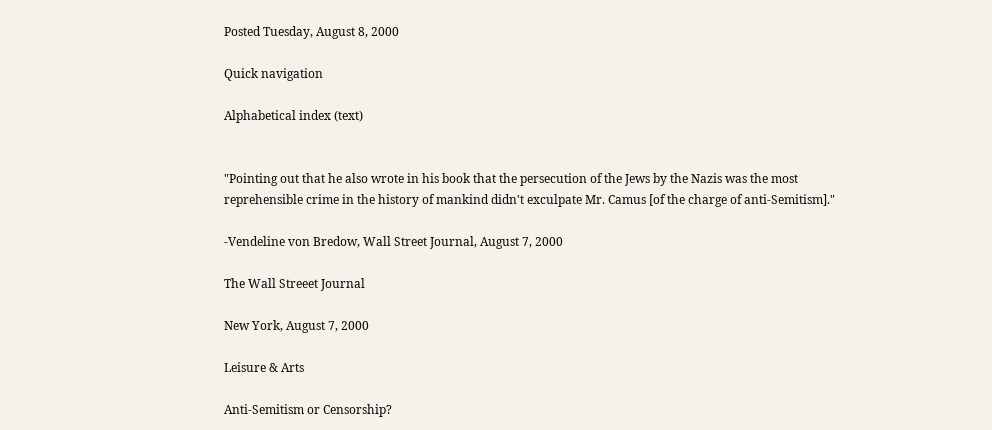Posted Tuesday, August 8, 2000

Quick navigation

Alphabetical index (text)


"Pointing out that he also wrote in his book that the persecution of the Jews by the Nazis was the most reprehensible crime in the history of mankind didn't exculpate Mr. Camus [of the charge of anti-Semitism]."

-Vendeline von Bredow, Wall Street Journal, August 7, 2000

The Wall Streeet Journal

New York, August 7, 2000

Leisure & Arts

Anti-Semitism or Censorship?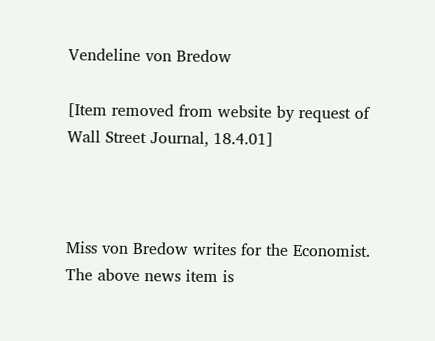Vendeline von Bredow

[Item removed from website by request of Wall Street Journal, 18.4.01]



Miss von Bredow writes for the Economist.
The above news item is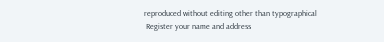reproduced without editing other than typographical
 Register your name and address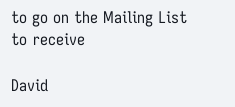to go on the Mailing List to receive

David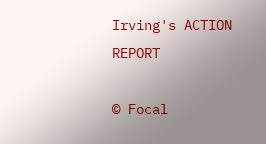Irving's ACTION REPORT

© Focal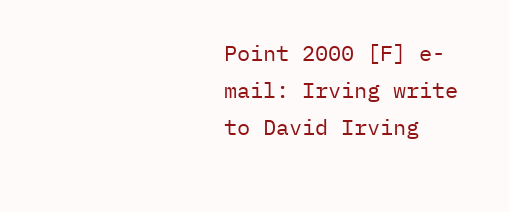Point 2000 [F] e-mail: Irving write to David Irving